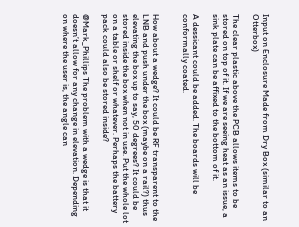Input on Enclosure Made from Dry Box (similar to an Otterbox)

The clear plastic above the PCB allows items to be stored on top of it. If we are seeing heat as an issue, a sink plate can be affixed to the bottom of it.

A dessicant could be added. The boards will be conformally coated.


How about a wedge? It could be RF transparent to the LNB and push under the box (maybe on a rail?) thus elevating the box up to say, 50 degrees? It could be stored inside the box when not in use. Put the whole lot on a table or shelf or whatever. Perhaps the battery pack could also be stored inside?

@Mark_Phillips The problem with a wedge is that it doesn’t allow for any change in elevation. Depending on where the user is, the angle can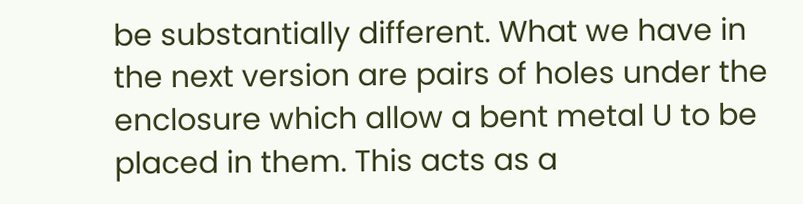be substantially different. What we have in the next version are pairs of holes under the enclosure which allow a bent metal U to be placed in them. This acts as a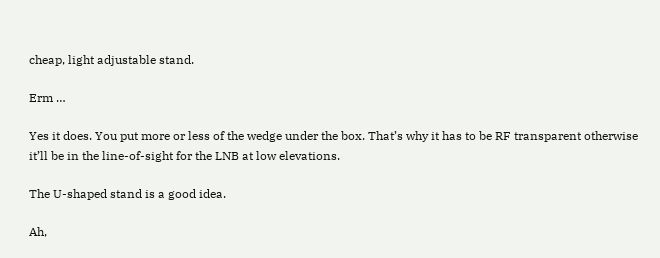cheap, light adjustable stand.

Erm …

Yes it does. You put more or less of the wedge under the box. That’s why it has to be RF transparent otherwise it’ll be in the line-of-sight for the LNB at low elevations.

The U-shaped stand is a good idea.

Ah,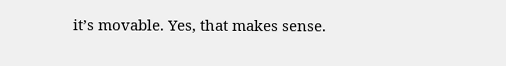it’s movable. Yes, that makes sense.